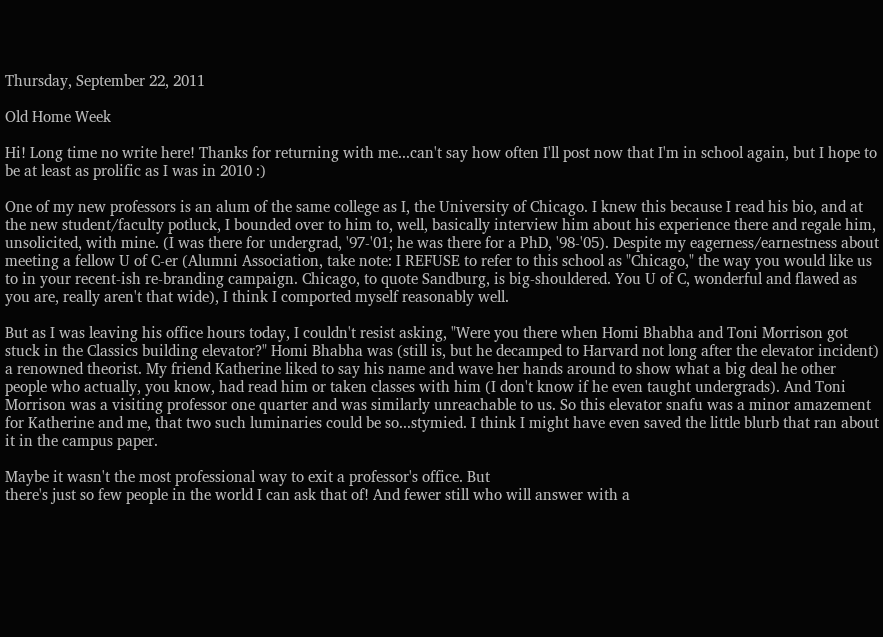Thursday, September 22, 2011

Old Home Week

Hi! Long time no write here! Thanks for returning with me...can't say how often I'll post now that I'm in school again, but I hope to be at least as prolific as I was in 2010 :)

One of my new professors is an alum of the same college as I, the University of Chicago. I knew this because I read his bio, and at the new student/faculty potluck, I bounded over to him to, well, basically interview him about his experience there and regale him, unsolicited, with mine. (I was there for undergrad, '97-'01; he was there for a PhD, '98-'05). Despite my eagerness/earnestness about meeting a fellow U of C-er (Alumni Association, take note: I REFUSE to refer to this school as "Chicago," the way you would like us to in your recent-ish re-branding campaign. Chicago, to quote Sandburg, is big-shouldered. You U of C, wonderful and flawed as you are, really aren't that wide), I think I comported myself reasonably well.

But as I was leaving his office hours today, I couldn't resist asking, "Were you there when Homi Bhabha and Toni Morrison got stuck in the Classics building elevator?" Homi Bhabha was (still is, but he decamped to Harvard not long after the elevator incident) a renowned theorist. My friend Katherine liked to say his name and wave her hands around to show what a big deal he other people who actually, you know, had read him or taken classes with him (I don't know if he even taught undergrads). And Toni Morrison was a visiting professor one quarter and was similarly unreachable to us. So this elevator snafu was a minor amazement for Katherine and me, that two such luminaries could be so...stymied. I think I might have even saved the little blurb that ran about it in the campus paper.

Maybe it wasn't the most professional way to exit a professor's office. But
there's just so few people in the world I can ask that of! And fewer still who will answer with a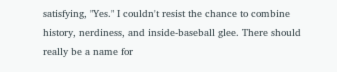satisfying, "Yes." I couldn't resist the chance to combine history, nerdiness, and inside-baseball glee. There should really be a name for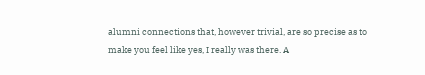alumni connections that, however trivial, are so precise as to make you feel like yes, I really was there. A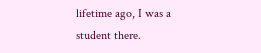lifetime ago, I was a student there.